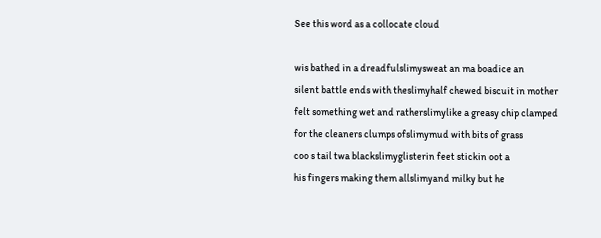See this word as a collocate cloud

wis bathed in a dreadfulslimysweat an ma boadice an
silent battle ends with theslimyhalf chewed biscuit in mother
felt something wet and ratherslimylike a greasy chip clamped
for the cleaners clumps ofslimymud with bits of grass
coo s tail twa blackslimyglisterin feet stickin oot a
his fingers making them allslimyand milky but he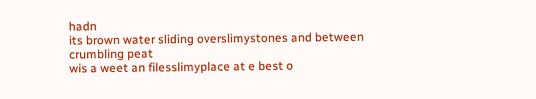hadn
its brown water sliding overslimystones and between crumbling peat
wis a weet an filesslimyplace at e best o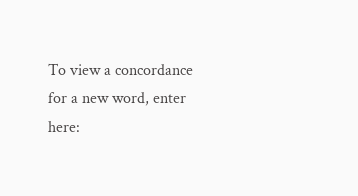To view a concordance for a new word, enter here: